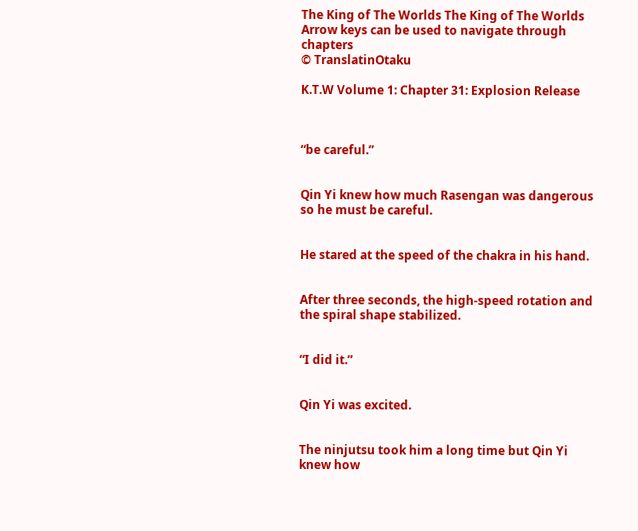The King of The Worlds The King of The Worlds
Arrow keys can be used to navigate through chapters
© TranslatinOtaku

K.T.W Volume 1: Chapter 31: Explosion Release



“be careful.”


Qin Yi knew how much Rasengan was dangerous so he must be careful.


He stared at the speed of the chakra in his hand.


After three seconds, the high-speed rotation and the spiral shape stabilized.


“I did it.”


Qin Yi was excited.


The ninjutsu took him a long time but Qin Yi knew how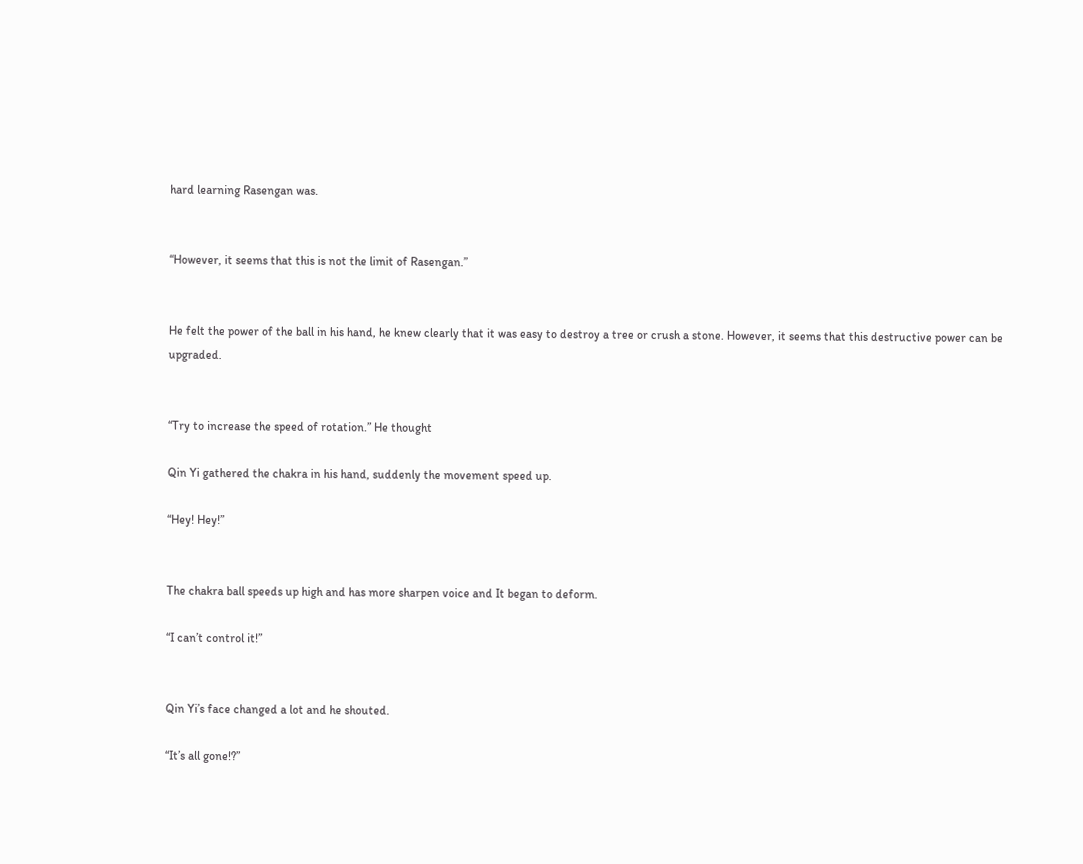hard learning Rasengan was.


“However, it seems that this is not the limit of Rasengan.”


He felt the power of the ball in his hand, he knew clearly that it was easy to destroy a tree or crush a stone. However, it seems that this destructive power can be upgraded.


“Try to increase the speed of rotation.” He thought

Qin Yi gathered the chakra in his hand, suddenly the movement speed up.

“Hey! Hey!”


The chakra ball speeds up high and has more sharpen voice and It began to deform.

“I can’t control it!”


Qin Yi’s face changed a lot and he shouted.

“It’s all gone!?”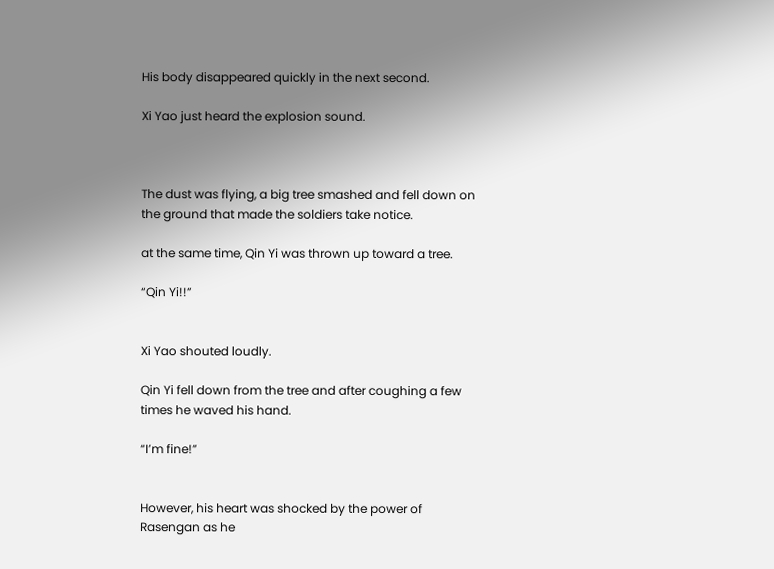His body disappeared quickly in the next second.

Xi Yao just heard the explosion sound.



The dust was flying, a big tree smashed and fell down on the ground that made the soldiers take notice.

at the same time, Qin Yi was thrown up toward a tree.

“Qin Yi!!”


Xi Yao shouted loudly.

Qin Yi fell down from the tree and after coughing a few times he waved his hand.

“I’m fine!”


However, his heart was shocked by the power of Rasengan as he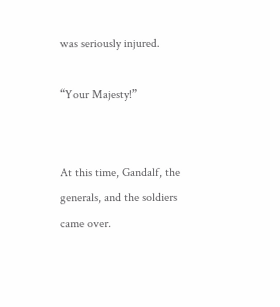was seriously injured.

“Your Majesty!”


At this time, Gandalf, the generals, and the soldiers came over.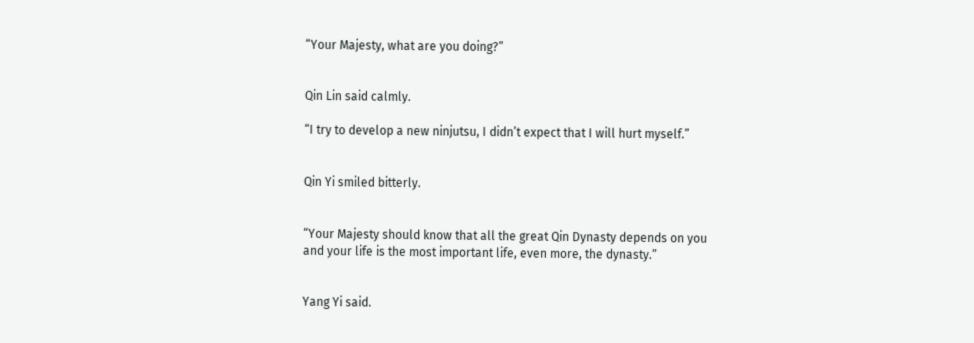“Your Majesty, what are you doing?”


Qin Lin said calmly.

“I try to develop a new ninjutsu, I didn’t expect that I will hurt myself.”


Qin Yi smiled bitterly.


“Your Majesty should know that all the great Qin Dynasty depends on you and your life is the most important life, even more, the dynasty.”


Yang Yi said.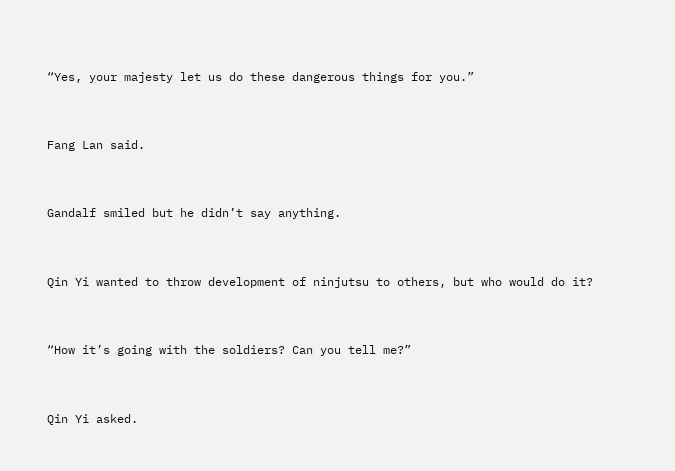“Yes, your majesty let us do these dangerous things for you.”


Fang Lan said.


Gandalf smiled but he didn’t say anything.


Qin Yi wanted to throw development of ninjutsu to others, but who would do it?


“How it’s going with the soldiers? Can you tell me?”


Qin Yi asked.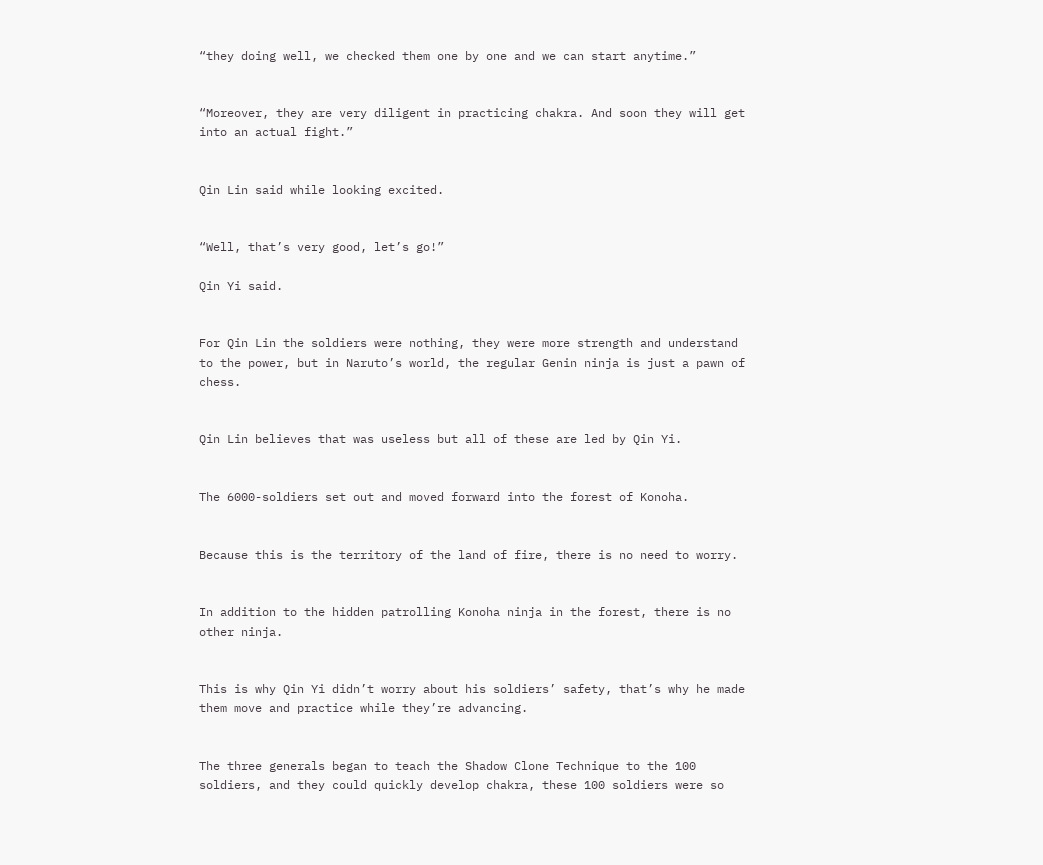“they doing well, we checked them one by one and we can start anytime.”


“Moreover, they are very diligent in practicing chakra. And soon they will get into an actual fight.”


Qin Lin said while looking excited.


“Well, that’s very good, let’s go!”

Qin Yi said.


For Qin Lin the soldiers were nothing, they were more strength and understand to the power, but in Naruto’s world, the regular Genin ninja is just a pawn of chess.


Qin Lin believes that was useless but all of these are led by Qin Yi.


The 6000-soldiers set out and moved forward into the forest of Konoha.


Because this is the territory of the land of fire, there is no need to worry.


In addition to the hidden patrolling Konoha ninja in the forest, there is no other ninja.


This is why Qin Yi didn’t worry about his soldiers’ safety, that’s why he made them move and practice while they’re advancing.


The three generals began to teach the Shadow Clone Technique to the 100 soldiers, and they could quickly develop chakra, these 100 soldiers were so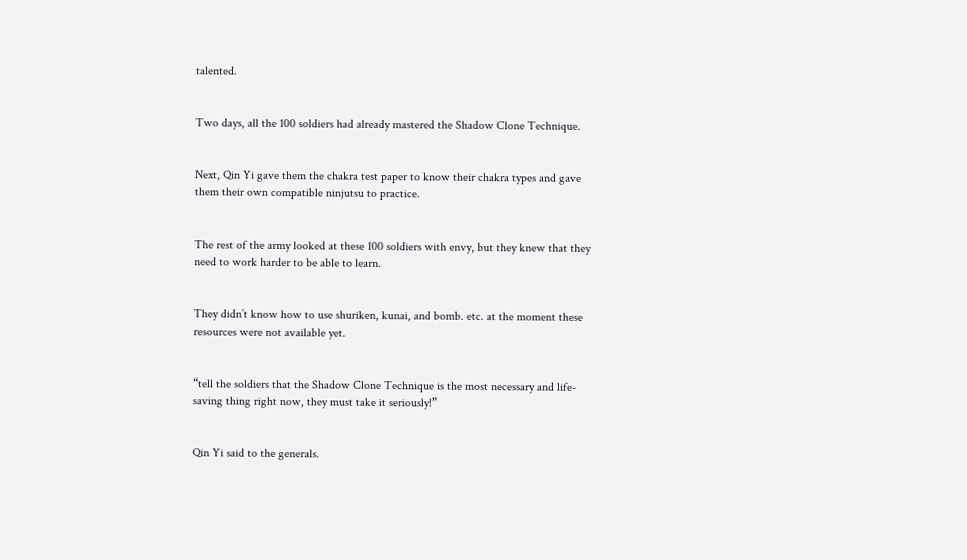talented.


Two days, all the 100 soldiers had already mastered the Shadow Clone Technique.


Next, Qin Yi gave them the chakra test paper to know their chakra types and gave them their own compatible ninjutsu to practice.


The rest of the army looked at these 100 soldiers with envy, but they knew that they need to work harder to be able to learn.


They didn’t know how to use shuriken, kunai, and bomb. etc. at the moment these resources were not available yet.


“tell the soldiers that the Shadow Clone Technique is the most necessary and life-saving thing right now, they must take it seriously!”


Qin Yi said to the generals.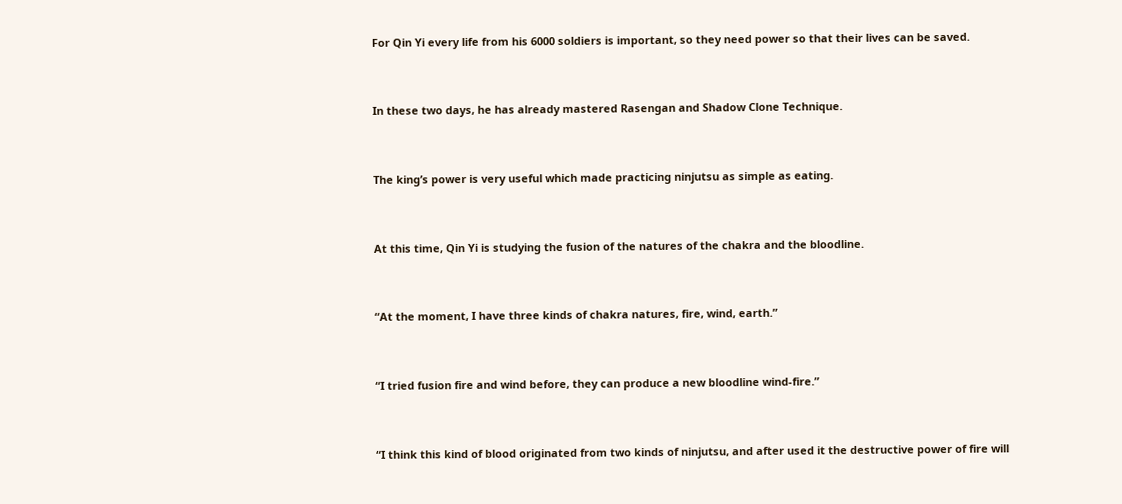For Qin Yi every life from his 6000 soldiers is important, so they need power so that their lives can be saved.


In these two days, he has already mastered Rasengan and Shadow Clone Technique.


The king’s power is very useful which made practicing ninjutsu as simple as eating.


At this time, Qin Yi is studying the fusion of the natures of the chakra and the bloodline.


“At the moment, I have three kinds of chakra natures, fire, wind, earth.”


“I tried fusion fire and wind before, they can produce a new bloodline wind-fire.”


“I think this kind of blood originated from two kinds of ninjutsu, and after used it the destructive power of fire will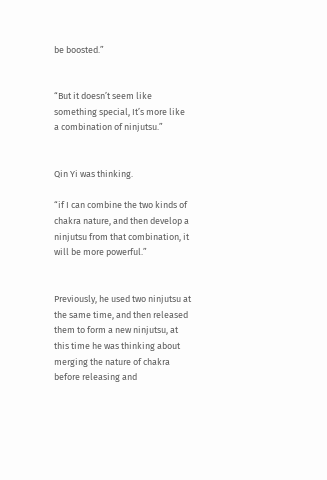be boosted.”


“But it doesn’t seem like something special, It’s more like a combination of ninjutsu.”


Qin Yi was thinking.

“if I can combine the two kinds of chakra nature, and then develop a ninjutsu from that combination, it will be more powerful.”


Previously, he used two ninjutsu at the same time, and then released them to form a new ninjutsu, at this time he was thinking about merging the nature of chakra before releasing and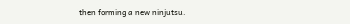then forming a new ninjutsu.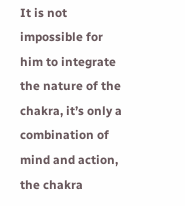It is not impossible for him to integrate the nature of the chakra, it’s only a combination of mind and action, the chakra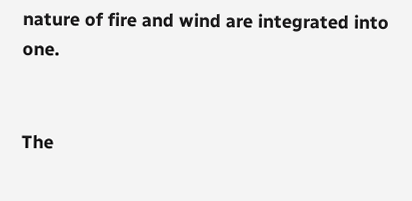nature of fire and wind are integrated into one.


The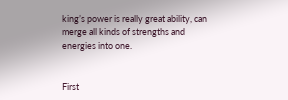king’s power is really great ability, can merge all kinds of strengths and energies into one.


First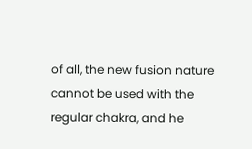of all, the new fusion nature cannot be used with the regular chakra, and he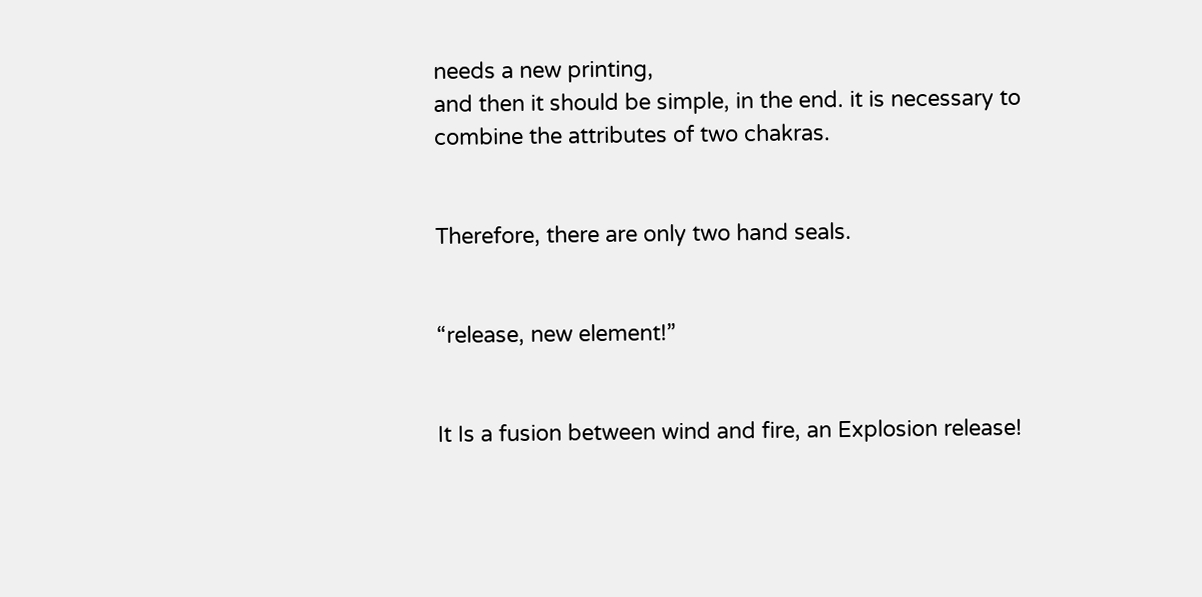needs a new printing,
and then it should be simple, in the end. it is necessary to combine the attributes of two chakras.


Therefore, there are only two hand seals.


“release, new element!”


It Is a fusion between wind and fire, an Explosion release!